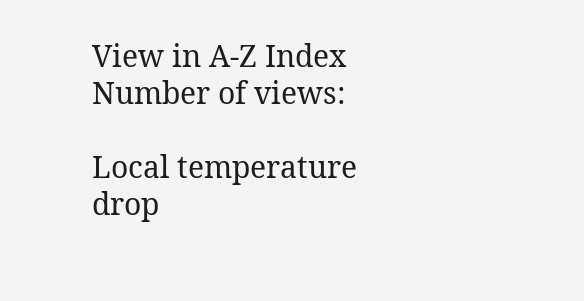View in A-Z Index
Number of views:

Local temperature drop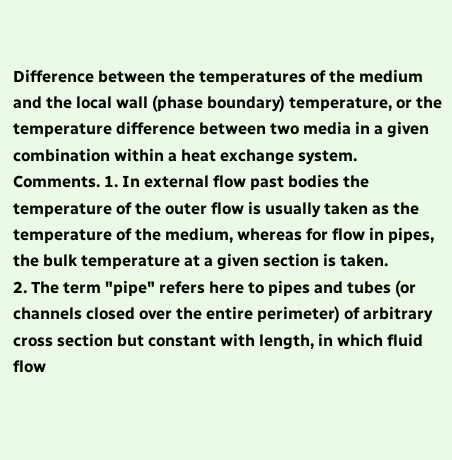Difference between the temperatures of the medium and the local wall (phase boundary) temperature, or the temperature difference between two media in a given combination within a heat exchange system.
Comments. 1. In external flow past bodies the temperature of the outer flow is usually taken as the temperature of the medium, whereas for flow in pipes, the bulk temperature at a given section is taken.
2. The term "pipe" refers here to pipes and tubes (or channels closed over the entire perimeter) of arbitrary cross section but constant with length, in which fluid flow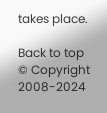takes place.

Back to top © Copyright 2008-2024